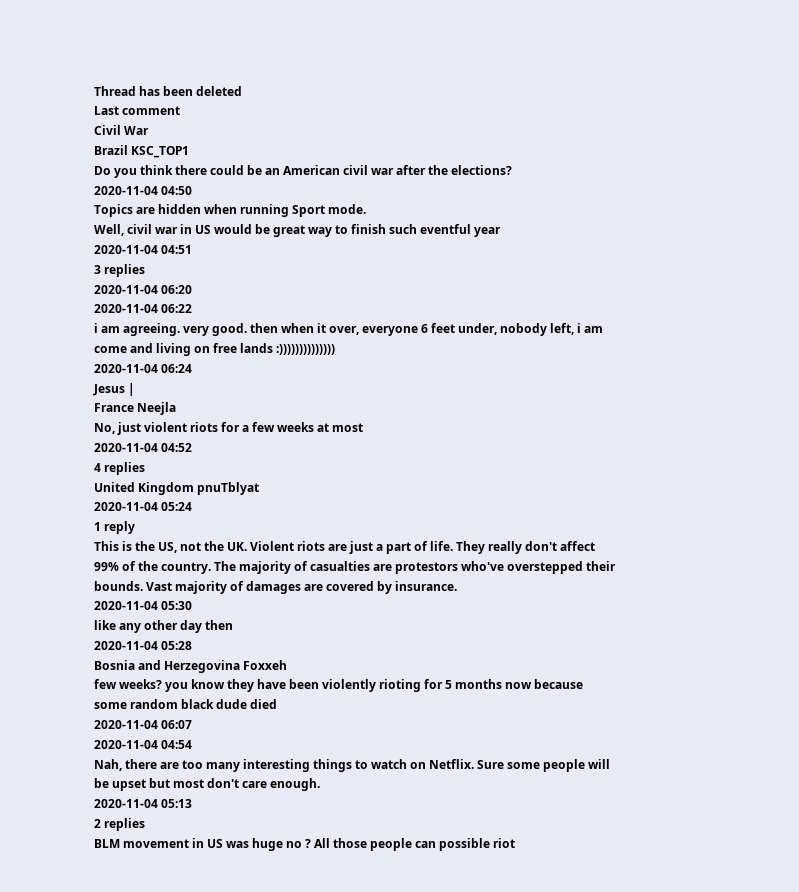Thread has been deleted
Last comment
Civil War
Brazil KSC_TOP1
Do you think there could be an American civil war after the elections?
2020-11-04 04:50
Topics are hidden when running Sport mode.
Well, civil war in US would be great way to finish such eventful year
2020-11-04 04:51
3 replies
2020-11-04 06:20
2020-11-04 06:22
i am agreeing. very good. then when it over, everyone 6 feet under, nobody left, i am come and living on free lands :))))))))))))))
2020-11-04 06:24
Jesus |
France Neejla
No, just violent riots for a few weeks at most
2020-11-04 04:52
4 replies
United Kingdom pnuTblyat
2020-11-04 05:24
1 reply
This is the US, not the UK. Violent riots are just a part of life. They really don't affect 99% of the country. The majority of casualties are protestors who've overstepped their bounds. Vast majority of damages are covered by insurance.
2020-11-04 05:30
like any other day then
2020-11-04 05:28
Bosnia and Herzegovina Foxxeh
few weeks? you know they have been violently rioting for 5 months now because some random black dude died
2020-11-04 06:07
2020-11-04 04:54
Nah, there are too many interesting things to watch on Netflix. Sure some people will be upset but most don't care enough.
2020-11-04 05:13
2 replies
BLM movement in US was huge no ? All those people can possible riot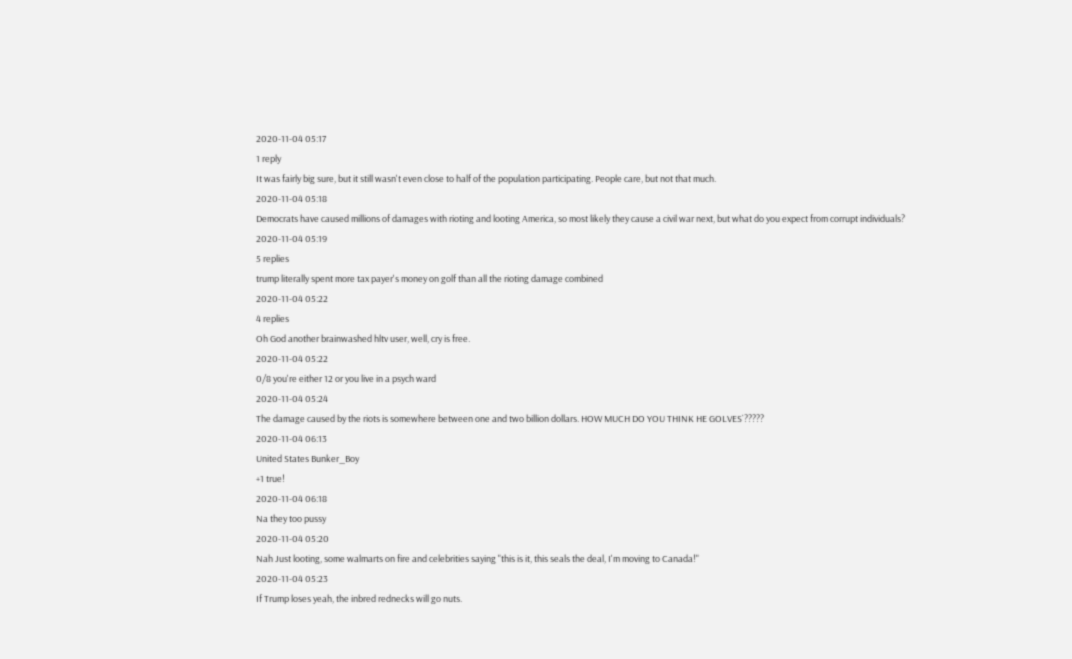2020-11-04 05:17
1 reply
It was fairly big sure, but it still wasn't even close to half of the population participating. People care, but not that much.
2020-11-04 05:18
Democrats have caused millions of damages with rioting and looting America, so most likely they cause a civil war next, but what do you expect from corrupt individuals?
2020-11-04 05:19
5 replies
trump literally spent more tax payer's money on golf than all the rioting damage combined
2020-11-04 05:22
4 replies
Oh God another brainwashed hltv user, well, cry is free.
2020-11-04 05:22
0/8 you're either 12 or you live in a psych ward
2020-11-04 05:24
The damage caused by the riots is somewhere between one and two billion dollars. HOW MUCH DO YOU THINK HE GOLVES`?????
2020-11-04 06:13
United States Bunker_Boy
+1 true!
2020-11-04 06:18
Na they too pussy
2020-11-04 05:20
Nah Just looting, some walmarts on fire and celebrities saying "this is it, this seals the deal, I'm moving to Canada!"
2020-11-04 05:23
If Trump loses yeah, the inbred rednecks will go nuts.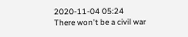2020-11-04 05:24
There won't be a civil war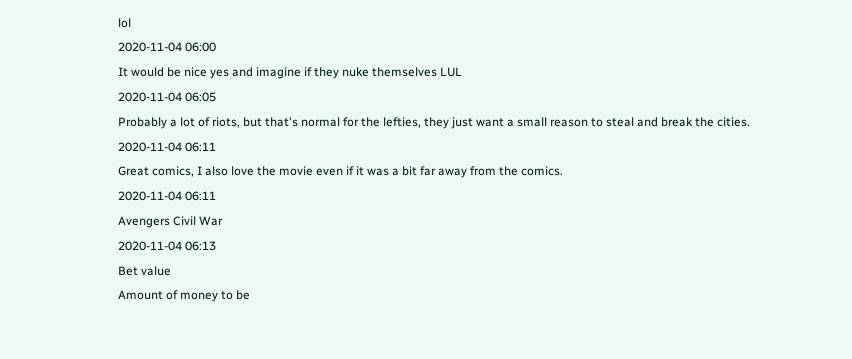lol
2020-11-04 06:00
It would be nice yes and imagine if they nuke themselves LUL
2020-11-04 06:05
Probably a lot of riots, but that's normal for the lefties, they just want a small reason to steal and break the cities.
2020-11-04 06:11
Great comics, I also love the movie even if it was a bit far away from the comics.
2020-11-04 06:11
Avengers Civil War
2020-11-04 06:13
Bet value
Amount of money to be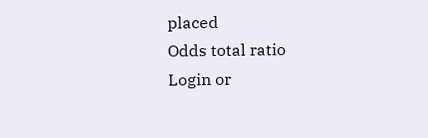placed
Odds total ratio
Login or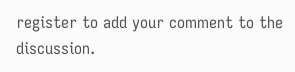register to add your comment to the discussion.